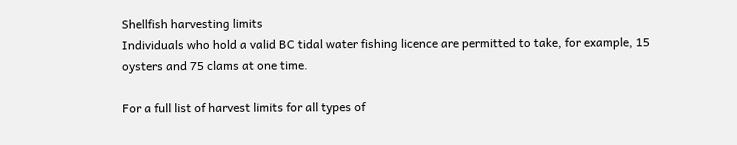Shellfish harvesting limits
Individuals who hold a valid BC tidal water fishing licence are permitted to take, for example, 15 oysters and 75 clams at one time.

For a full list of harvest limits for all types of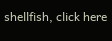shellfish, click here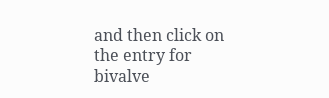and then click on the entry for bivalve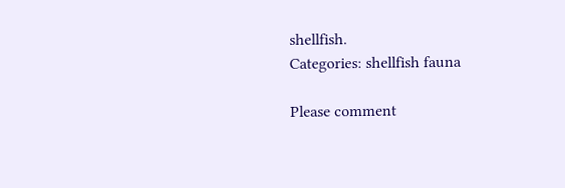shellfish.
Categories: shellfish fauna

Please comment